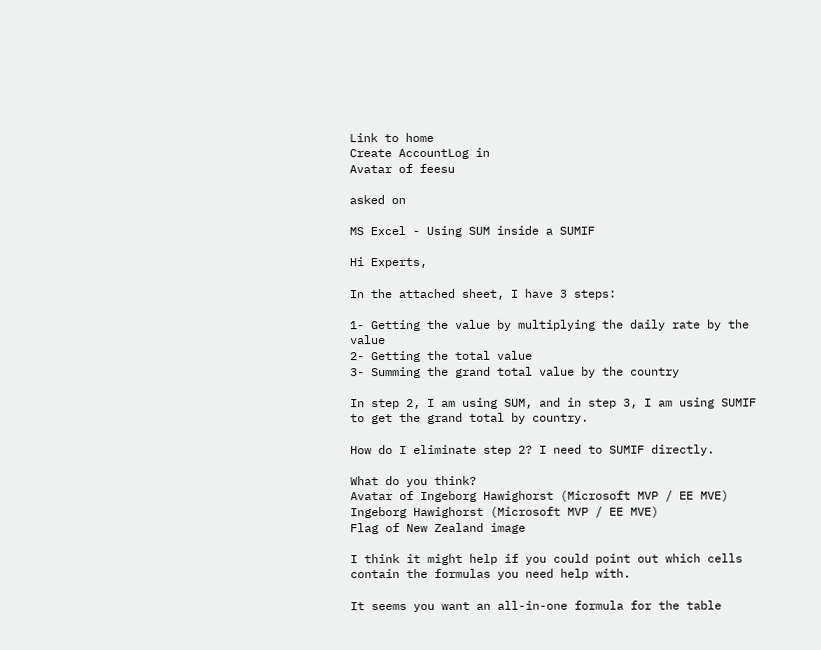Link to home
Create AccountLog in
Avatar of feesu

asked on

MS Excel - Using SUM inside a SUMIF

Hi Experts,

In the attached sheet, I have 3 steps:

1- Getting the value by multiplying the daily rate by the value
2- Getting the total value
3- Summing the grand total value by the country

In step 2, I am using SUM, and in step 3, I am using SUMIF to get the grand total by country.

How do I eliminate step 2? I need to SUMIF directly.

What do you think?
Avatar of Ingeborg Hawighorst (Microsoft MVP / EE MVE)
Ingeborg Hawighorst (Microsoft MVP / EE MVE)
Flag of New Zealand image

I think it might help if you could point out which cells contain the formulas you need help with.

It seems you want an all-in-one formula for the table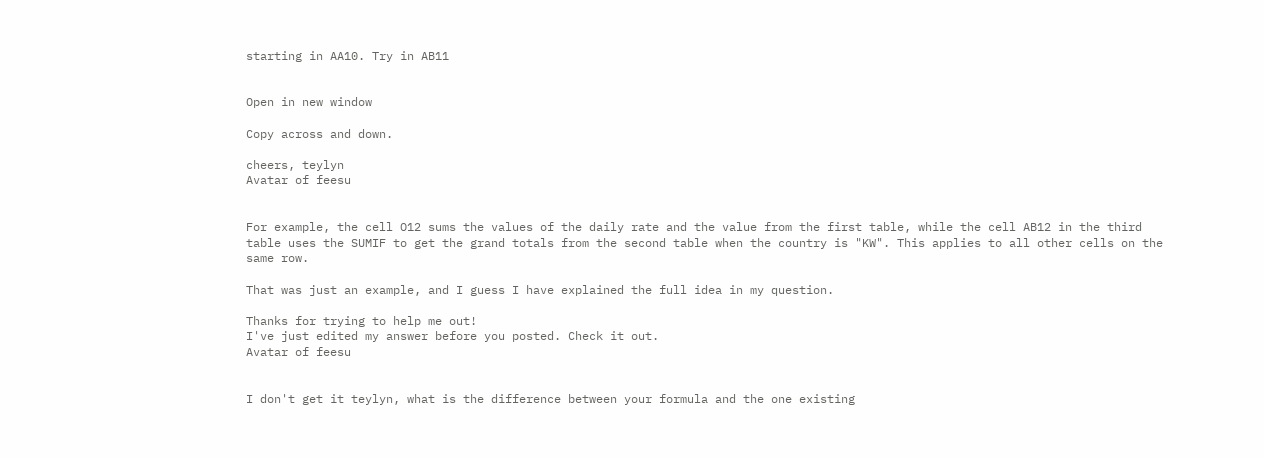starting in AA10. Try in AB11


Open in new window

Copy across and down.

cheers, teylyn
Avatar of feesu


For example, the cell O12 sums the values of the daily rate and the value from the first table, while the cell AB12 in the third table uses the SUMIF to get the grand totals from the second table when the country is "KW". This applies to all other cells on the same row.

That was just an example, and I guess I have explained the full idea in my question.

Thanks for trying to help me out!
I've just edited my answer before you posted. Check it out.
Avatar of feesu


I don't get it teylyn, what is the difference between your formula and the one existing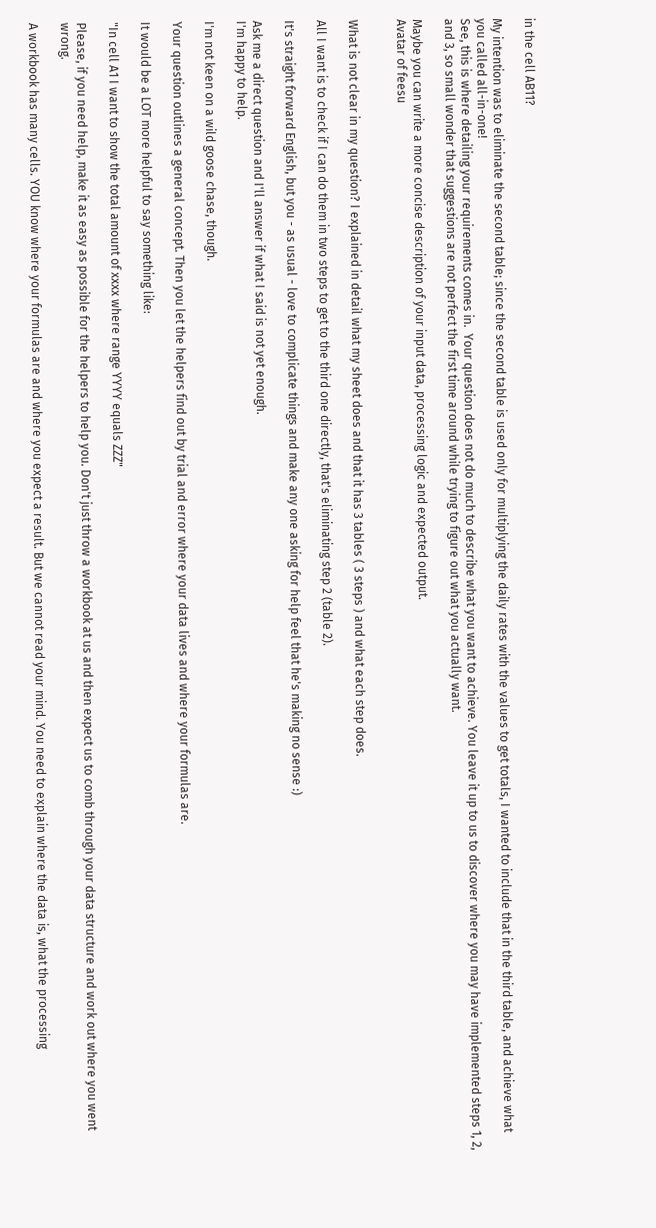in the cell AB11?

My intention was to eliminate the second table; since the second table is used only for multiplying the daily rates with the values to get totals, I wanted to include that in the third table, and achieve what you called all-in-one!
See, this is where detailing your requirements comes in.  Your question does not do much to describe what you want to achieve. You leave it up to us to discover where you may have implemented steps 1, 2, and 3, so small wonder that suggestions are not perfect the first time around while trying to figure out what you actually want.

Maybe you can write a more concise description of your input data, processing logic and expected output.
Avatar of feesu


What is not clear in my question? I explained in detail what my sheet does and that it has 3 tables ( 3 steps ) and what each step does.

All I want is to check if I can do them in two steps to get to the third one directly, that's eliminating step 2 (table 2).

It's straight forward English, but you - as usual - love to complicate things and make any one asking for help feel that he's making no sense :)

Ask me a direct question and I'll answer if what I said is not yet enough.
I'm happy to help.

I'm not keen on a wild goose chase, though.

Your question outlines a general concept. Then you let the helpers find out by trial and error where your data lives and where your formulas are.

It would be a LOT more helpful to say something like:

"In cell A1 I want to show the total amount of xxxx where range YYYY equals ZZZ"

Please, if you need help, make it as easy as possible for the helpers to help you. Don't just throw a workbook at us and then expect us to comb through your data structure and work out where you went wrong.

A workbook has many cells. YOU know where your formulas are and where you expect a result. But we cannot read your mind. You need to explain where the data is, what the processing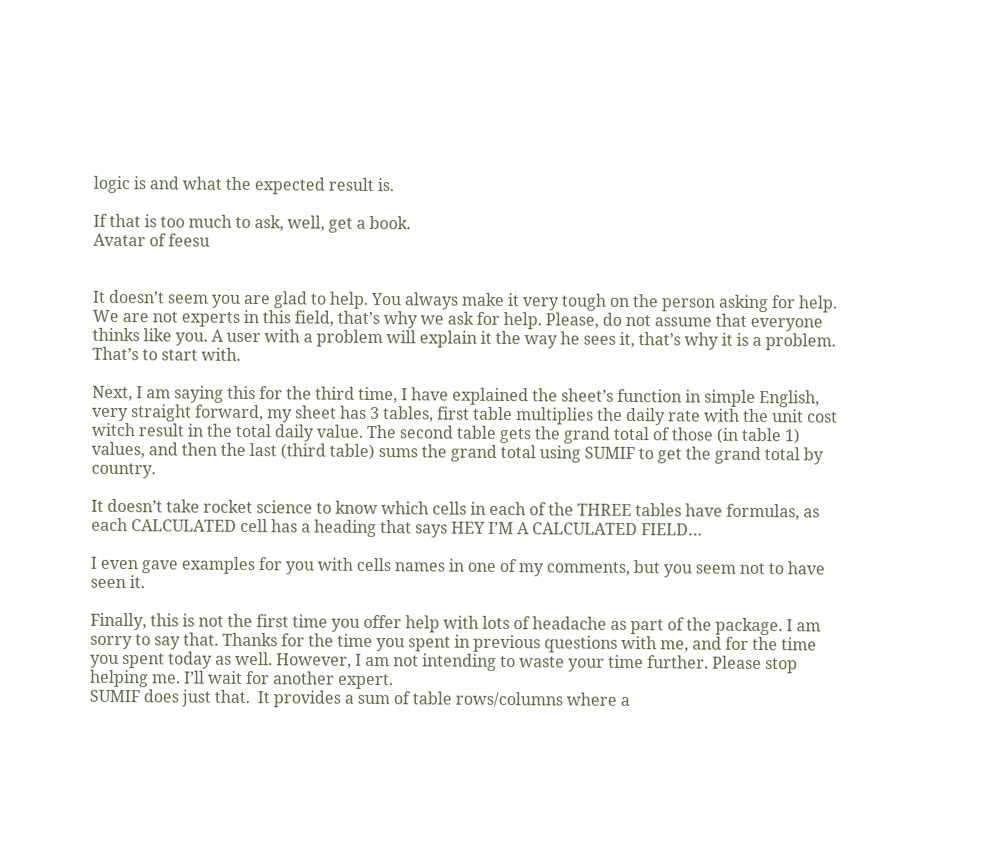logic is and what the expected result is.

If that is too much to ask, well, get a book.
Avatar of feesu


It doesn’t seem you are glad to help. You always make it very tough on the person asking for help. We are not experts in this field, that’s why we ask for help. Please, do not assume that everyone thinks like you. A user with a problem will explain it the way he sees it, that’s why it is a problem. That’s to start with.

Next, I am saying this for the third time, I have explained the sheet’s function in simple English, very straight forward, my sheet has 3 tables, first table multiplies the daily rate with the unit cost witch result in the total daily value. The second table gets the grand total of those (in table 1) values, and then the last (third table) sums the grand total using SUMIF to get the grand total by country.

It doesn’t take rocket science to know which cells in each of the THREE tables have formulas, as each CALCULATED cell has a heading that says HEY I’M A CALCULATED FIELD…

I even gave examples for you with cells names in one of my comments, but you seem not to have seen it.

Finally, this is not the first time you offer help with lots of headache as part of the package. I am sorry to say that. Thanks for the time you spent in previous questions with me, and for the time you spent today as well. However, I am not intending to waste your time further. Please stop helping me. I’ll wait for another expert.
SUMIF does just that.  It provides a sum of table rows/columns where a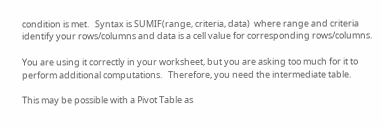condition is met.   Syntax is SUMIF(range, criteria, data)  where range and criteria identify your rows/columns and data is a cell value for corresponding rows/columns.

You are using it correctly in your worksheet, but you are asking too much for it to perform additional computations.   Therefore, you need the intermediate table.

This may be possible with a Pivot Table as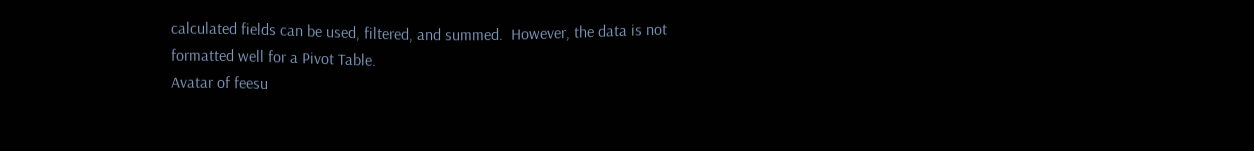calculated fields can be used, filtered, and summed.  However, the data is not formatted well for a Pivot Table.
Avatar of feesu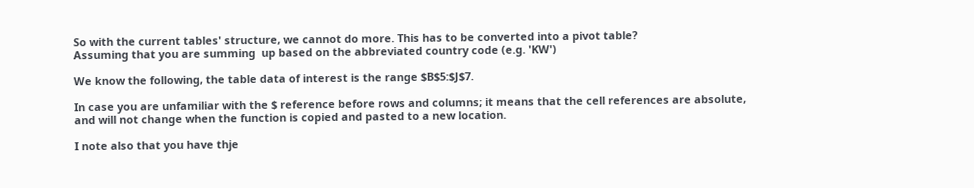So with the current tables' structure, we cannot do more. This has to be converted into a pivot table?
Assuming that you are summing  up based on the abbreviated country code (e.g. 'KW')

We know the following, the table data of interest is the range $B$5:$J$7.

In case you are unfamiliar with the $ reference before rows and columns; it means that the cell references are absolute, and will not change when the function is copied and pasted to a new location.

I note also that you have thje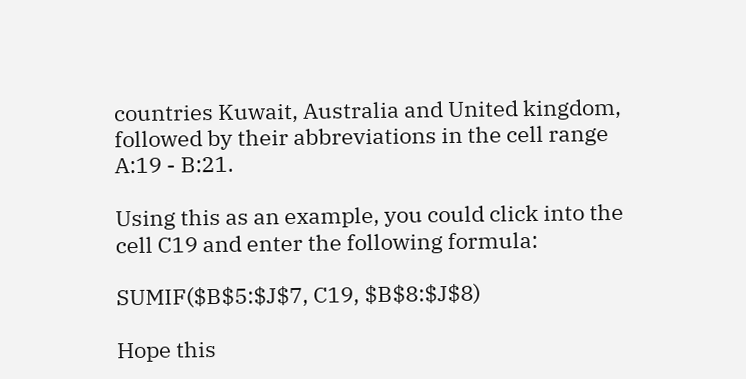countries Kuwait, Australia and United kingdom, followed by their abbreviations in the cell range A:19 - B:21.

Using this as an example, you could click into the cell C19 and enter the following formula:

SUMIF($B$5:$J$7, C19, $B$8:$J$8)

Hope this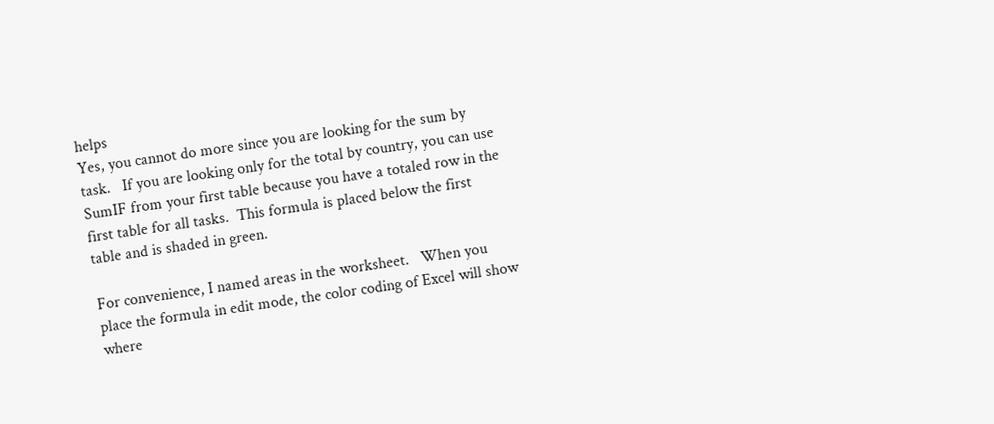helps
Yes, you cannot do more since you are looking for the sum by task.   If you are looking only for the total by country, you can use SumIF from your first table because you have a totaled row in the first table for all tasks.  This formula is placed below the first table and is shaded in green.

For convenience, I named areas in the worksheet.   When you place the formula in edit mode, the color coding of Excel will show where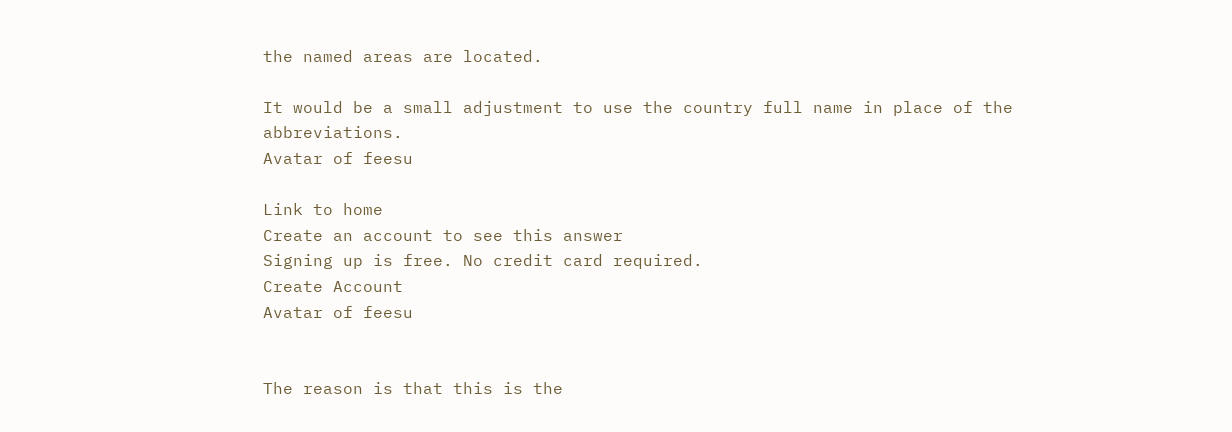the named areas are located.

It would be a small adjustment to use the country full name in place of the abbreviations.
Avatar of feesu

Link to home
Create an account to see this answer
Signing up is free. No credit card required.
Create Account
Avatar of feesu


The reason is that this is the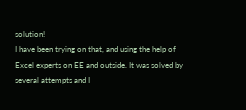solution!
I have been trying on that, and using the help of Excel experts on EE and outside. It was solved by  several attempts and I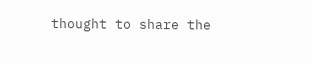thought to share the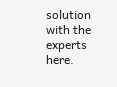solution with the experts here.